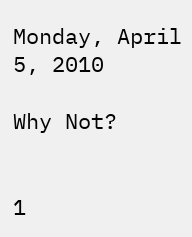Monday, April 5, 2010

Why Not?


1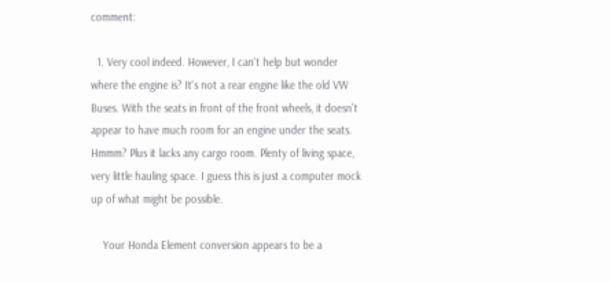comment:

  1. Very cool indeed. However, I can't help but wonder where the engine is? It's not a rear engine like the old VW Buses. With the seats in front of the front wheels, it doesn't appear to have much room for an engine under the seats. Hmmm? Plus it lacks any cargo room. Plenty of living space, very little hauling space. I guess this is just a computer mock up of what might be possible.

    Your Honda Element conversion appears to be a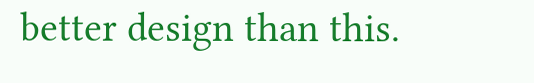better design than this.